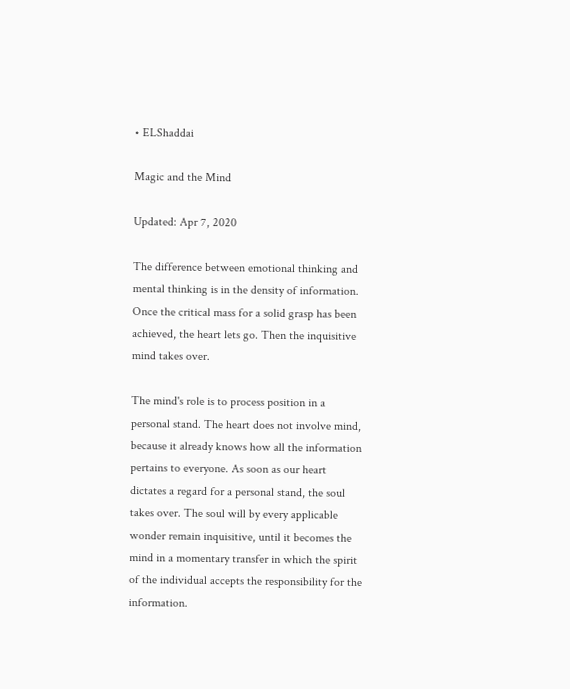• ELShaddai

Magic and the Mind

Updated: Apr 7, 2020

The difference between emotional thinking and mental thinking is in the density of information. Once the critical mass for a solid grasp has been achieved, the heart lets go. Then the inquisitive mind takes over.

The mind's role is to process position in a personal stand. The heart does not involve mind, because it already knows how all the information pertains to everyone. As soon as our heart dictates a regard for a personal stand, the soul takes over. The soul will by every applicable wonder remain inquisitive, until it becomes the mind in a momentary transfer in which the spirit of the individual accepts the responsibility for the information.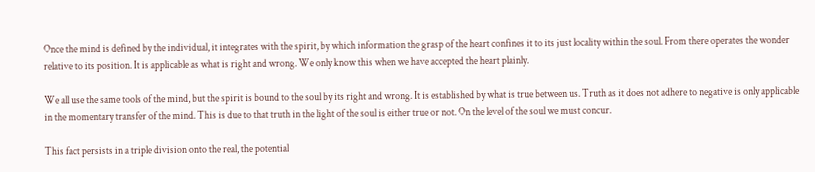Once the mind is defined by the individual, it integrates with the spirit, by which information the grasp of the heart confines it to its just locality within the soul. From there operates the wonder relative to its position. It is applicable as what is right and wrong. We only know this when we have accepted the heart plainly.

We all use the same tools of the mind, but the spirit is bound to the soul by its right and wrong. It is established by what is true between us. Truth as it does not adhere to negative is only applicable in the momentary transfer of the mind. This is due to that truth in the light of the soul is either true or not. On the level of the soul we must concur.

This fact persists in a triple division onto the real, the potential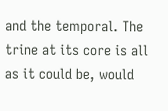and the temporal. The trine at its core is all as it could be, would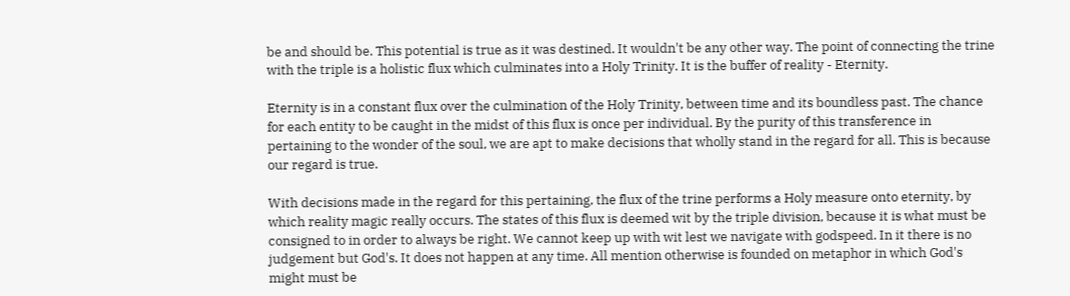be and should be. This potential is true as it was destined. It wouldn't be any other way. The point of connecting the trine with the triple is a holistic flux which culminates into a Holy Trinity. It is the buffer of reality - Eternity.

Eternity is in a constant flux over the culmination of the Holy Trinity, between time and its boundless past. The chance for each entity to be caught in the midst of this flux is once per individual. By the purity of this transference in pertaining to the wonder of the soul, we are apt to make decisions that wholly stand in the regard for all. This is because our regard is true.

With decisions made in the regard for this pertaining, the flux of the trine performs a Holy measure onto eternity, by which reality magic really occurs. The states of this flux is deemed wit by the triple division, because it is what must be consigned to in order to always be right. We cannot keep up with wit lest we navigate with godspeed. In it there is no judgement but God's. It does not happen at any time. All mention otherwise is founded on metaphor in which God's might must be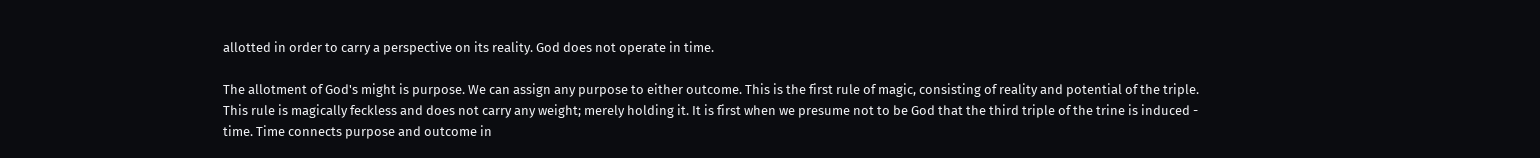allotted in order to carry a perspective on its reality. God does not operate in time.

The allotment of God's might is purpose. We can assign any purpose to either outcome. This is the first rule of magic, consisting of reality and potential of the triple. This rule is magically feckless and does not carry any weight; merely holding it. It is first when we presume not to be God that the third triple of the trine is induced - time. Time connects purpose and outcome in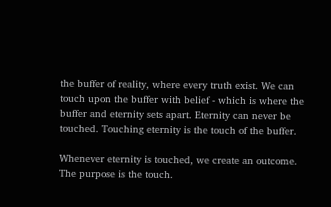the buffer of reality, where every truth exist. We can touch upon the buffer with belief - which is where the buffer and eternity sets apart. Eternity can never be touched. Touching eternity is the touch of the buffer.

Whenever eternity is touched, we create an outcome. The purpose is the touch.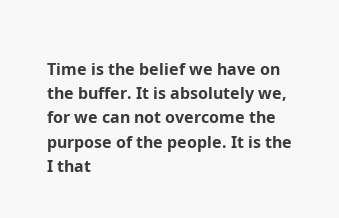Time is the belief we have on the buffer. It is absolutely we, for we can not overcome the purpose of the people. It is the I that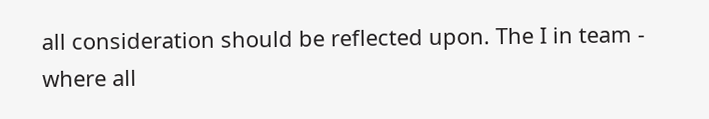all consideration should be reflected upon. The I in team - where all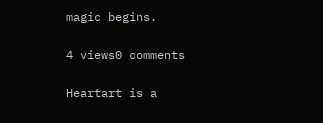magic begins.

4 views0 comments

Heartart is a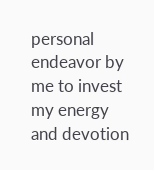personal endeavor by me to invest my energy and devotion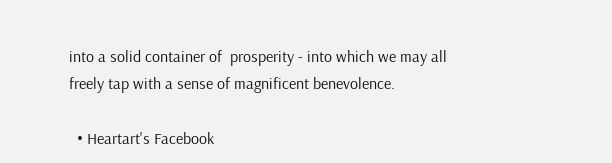into a solid container of  prosperity - into which we may all freely tap with a sense of magnificent benevolence.

  • Heartart's Facebook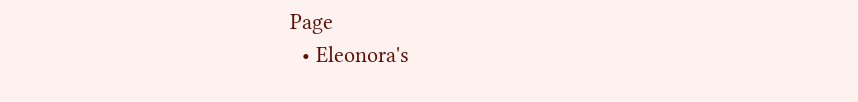Page
  • Eleonora's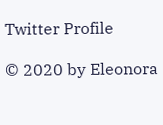Twitter Profile

© 2020 by Eleonora